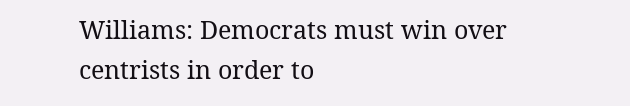Williams: Democrats must win over centrists in order to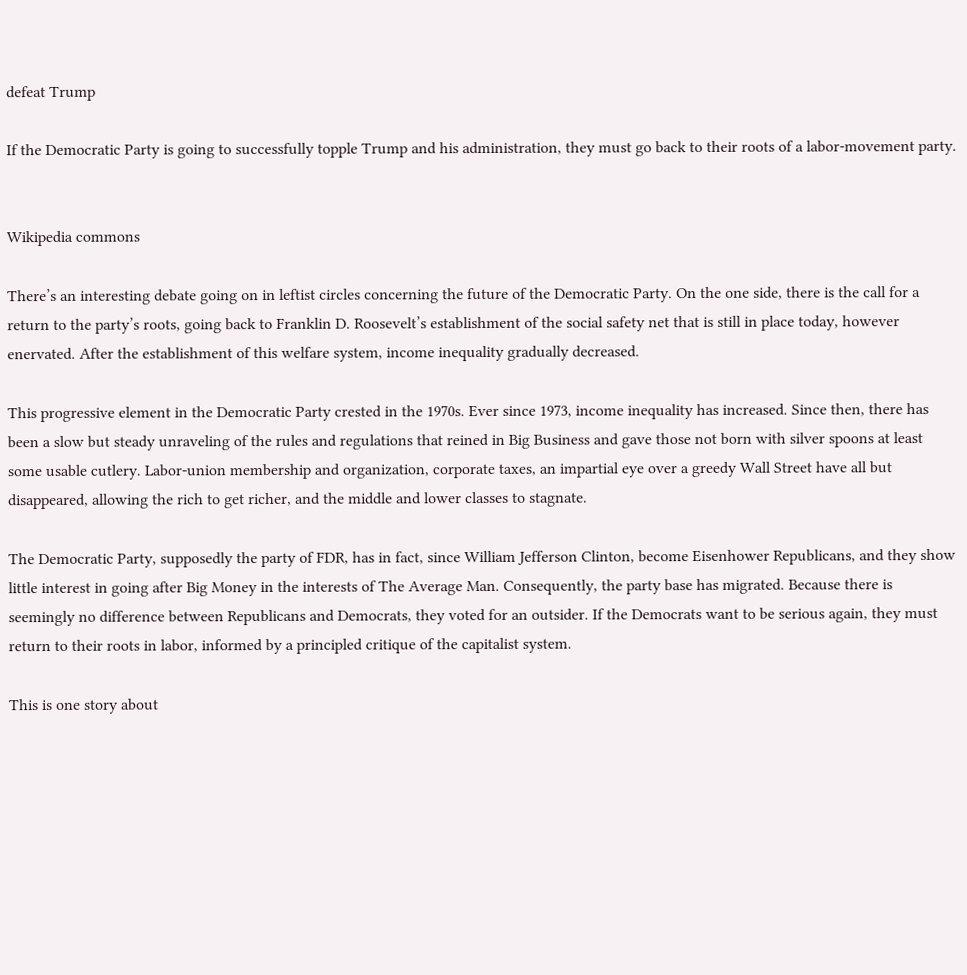defeat Trump

If the Democratic Party is going to successfully topple Trump and his administration, they must go back to their roots of a labor-movement party.


Wikipedia commons

There’s an interesting debate going on in leftist circles concerning the future of the Democratic Party. On the one side, there is the call for a return to the party’s roots, going back to Franklin D. Roosevelt’s establishment of the social safety net that is still in place today, however enervated. After the establishment of this welfare system, income inequality gradually decreased.

This progressive element in the Democratic Party crested in the 1970s. Ever since 1973, income inequality has increased. Since then, there has been a slow but steady unraveling of the rules and regulations that reined in Big Business and gave those not born with silver spoons at least some usable cutlery. Labor-union membership and organization, corporate taxes, an impartial eye over a greedy Wall Street have all but disappeared, allowing the rich to get richer, and the middle and lower classes to stagnate.

The Democratic Party, supposedly the party of FDR, has in fact, since William Jefferson Clinton, become Eisenhower Republicans, and they show little interest in going after Big Money in the interests of The Average Man. Consequently, the party base has migrated. Because there is seemingly no difference between Republicans and Democrats, they voted for an outsider. If the Democrats want to be serious again, they must return to their roots in labor, informed by a principled critique of the capitalist system.

This is one story about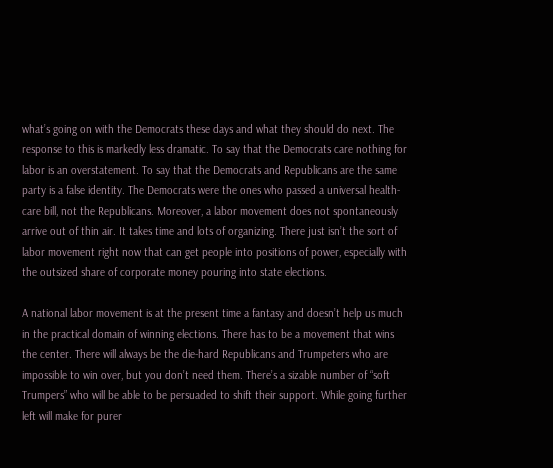what’s going on with the Democrats these days and what they should do next. The response to this is markedly less dramatic. To say that the Democrats care nothing for labor is an overstatement. To say that the Democrats and Republicans are the same party is a false identity. The Democrats were the ones who passed a universal health-care bill, not the Republicans. Moreover, a labor movement does not spontaneously arrive out of thin air. It takes time and lots of organizing. There just isn’t the sort of labor movement right now that can get people into positions of power, especially with the outsized share of corporate money pouring into state elections.

A national labor movement is at the present time a fantasy and doesn’t help us much in the practical domain of winning elections. There has to be a movement that wins the center. There will always be the die-hard Republicans and Trumpeters who are impossible to win over, but you don’t need them. There’s a sizable number of “soft Trumpers” who will be able to be persuaded to shift their support. While going further left will make for purer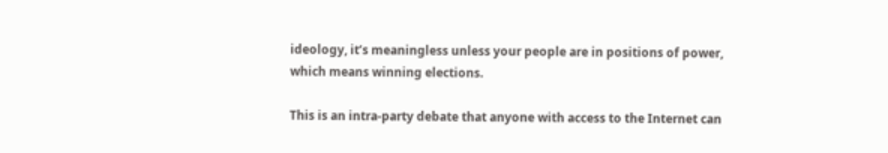ideology, it’s meaningless unless your people are in positions of power, which means winning elections.

This is an intra-party debate that anyone with access to the Internet can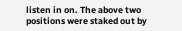listen in on. The above two positions were staked out by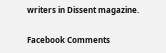writers in Dissent magazine.

Facebook Comments